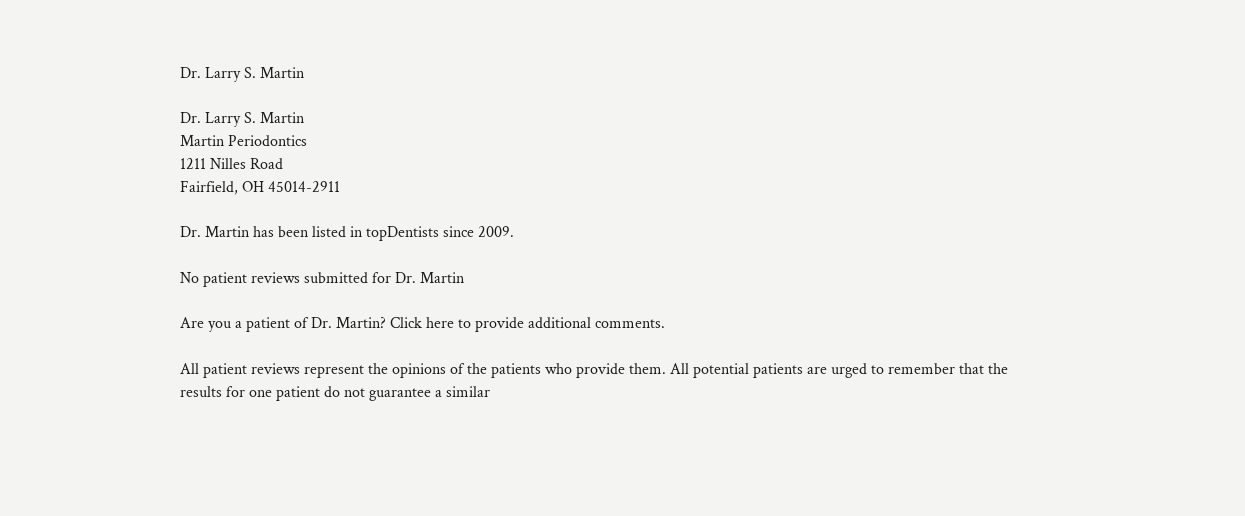Dr. Larry S. Martin

Dr. Larry S. Martin
Martin Periodontics
1211 Nilles Road
Fairfield, OH 45014-2911

Dr. Martin has been listed in topDentists since 2009.

No patient reviews submitted for Dr. Martin

Are you a patient of Dr. Martin? Click here to provide additional comments.

All patient reviews represent the opinions of the patients who provide them. All potential patients are urged to remember that the results for one patient do not guarantee a similar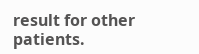result for other patients.